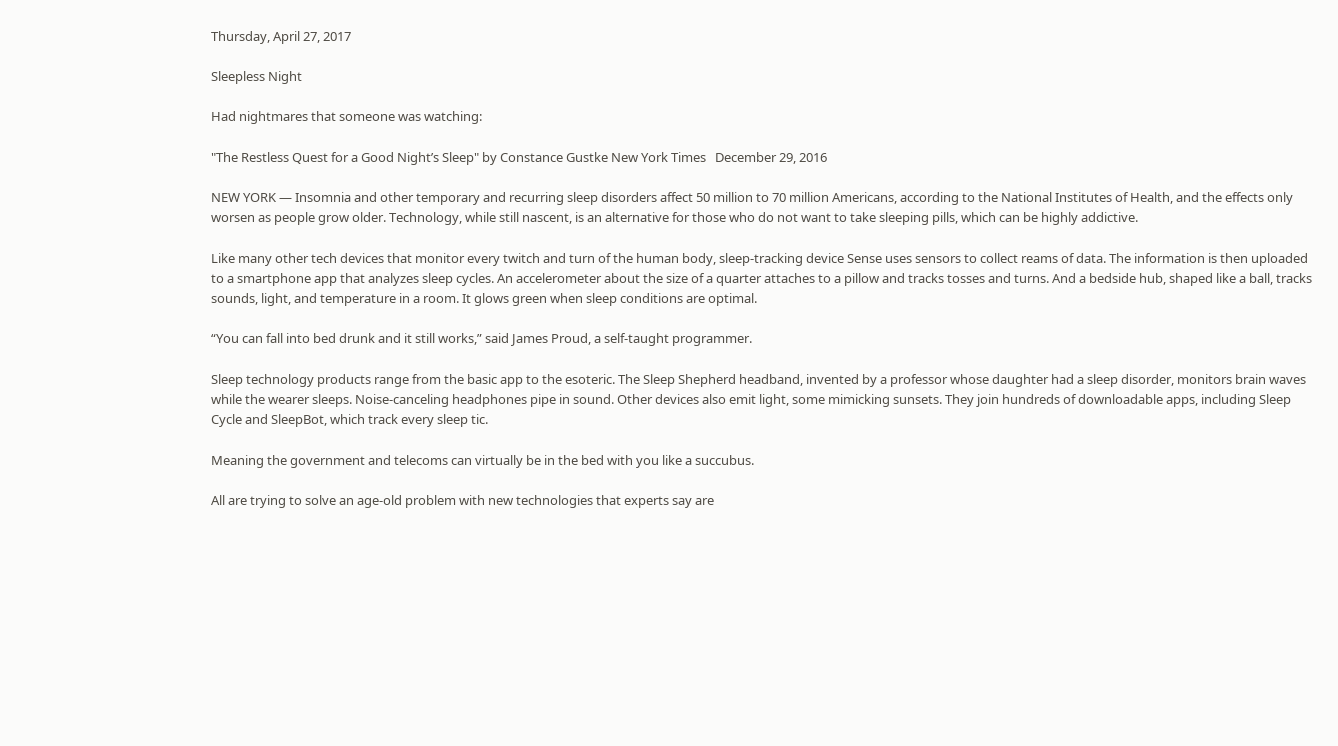Thursday, April 27, 2017

Sleepless Night

Had nightmares that someone was watching:

"The Restless Quest for a Good Night’s Sleep" by Constance Gustke New York Times   December 29, 2016

NEW YORK — Insomnia and other temporary and recurring sleep disorders affect 50 million to 70 million Americans, according to the National Institutes of Health, and the effects only worsen as people grow older. Technology, while still nascent, is an alternative for those who do not want to take sleeping pills, which can be highly addictive.

Like many other tech devices that monitor every twitch and turn of the human body, sleep-tracking device Sense uses sensors to collect reams of data. The information is then uploaded to a smartphone app that analyzes sleep cycles. An accelerometer about the size of a quarter attaches to a pillow and tracks tosses and turns. And a bedside hub, shaped like a ball, tracks sounds, light, and temperature in a room. It glows green when sleep conditions are optimal.

“You can fall into bed drunk and it still works,” said James Proud, a self-taught programmer.

Sleep technology products range from the basic app to the esoteric. The Sleep Shepherd headband, invented by a professor whose daughter had a sleep disorder, monitors brain waves while the wearer sleeps. Noise-canceling headphones pipe in sound. Other devices also emit light, some mimicking sunsets. They join hundreds of downloadable apps, including Sleep Cycle and SleepBot, which track every sleep tic.

Meaning the government and telecoms can virtually be in the bed with you like a succubus.

All are trying to solve an age-old problem with new technologies that experts say are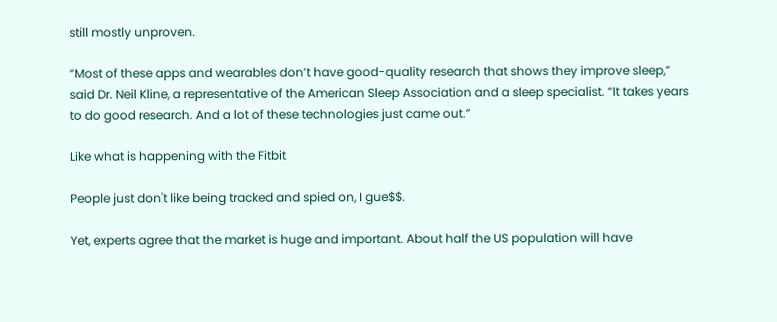still mostly unproven.

“Most of these apps and wearables don’t have good-quality research that shows they improve sleep,” said Dr. Neil Kline, a representative of the American Sleep Association and a sleep specialist. “It takes years to do good research. And a lot of these technologies just came out.”

Like what is happening with the Fitbit

People just don't like being tracked and spied on, I gue$$.

Yet, experts agree that the market is huge and important. About half the US population will have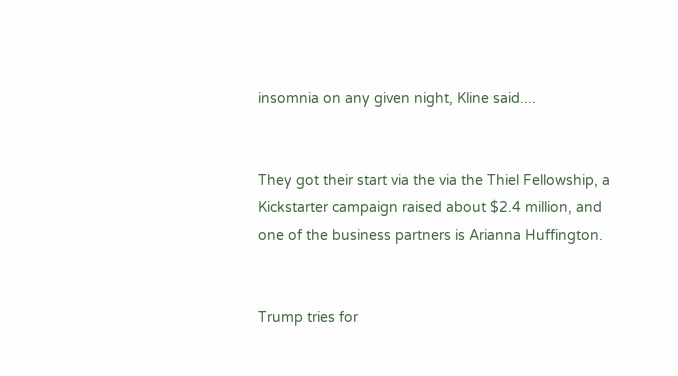insomnia on any given night, Kline said....


They got their start via the via the Thiel Fellowship, a Kickstarter campaign raised about $2.4 million, and one of the business partners is Arianna Huffington.


Trump tries for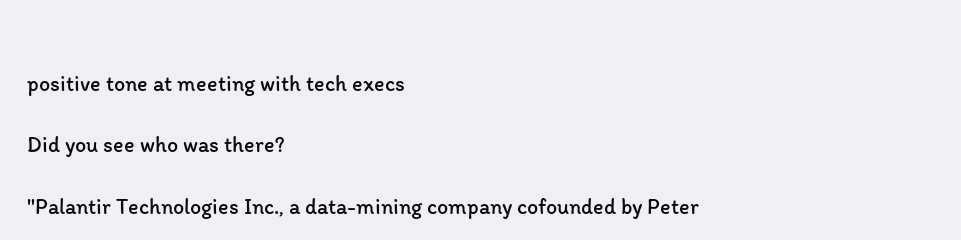positive tone at meeting with tech execs

Did you see who was there?

"Palantir Technologies Inc., a data-mining company cofounded by Peter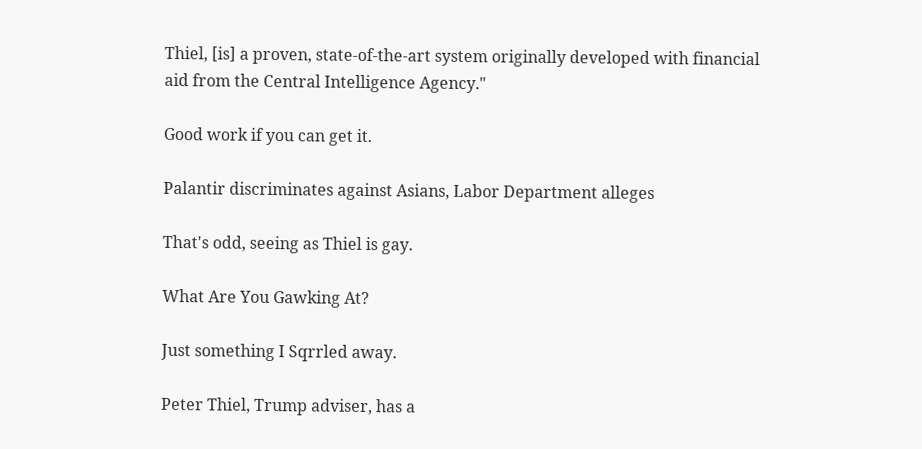Thiel, [is] a proven, state-of-the-art system originally developed with financial aid from the Central Intelligence Agency."

Good work if you can get it.

Palantir discriminates against Asians, Labor Department alleges

That's odd, seeing as Thiel is gay.

What Are You Gawking At?

Just something I Sqrrled away.

Peter Thiel, Trump adviser, has a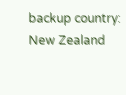backup country: New Zealand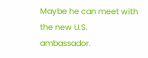Maybe he can meet with the new U.S. ambassador.